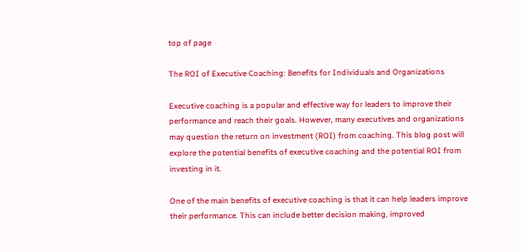top of page

The ROI of Executive Coaching: Benefits for Individuals and Organizations

Executive coaching is a popular and effective way for leaders to improve their performance and reach their goals. However, many executives and organizations may question the return on investment (ROI) from coaching. This blog post will explore the potential benefits of executive coaching and the potential ROI from investing in it.

One of the main benefits of executive coaching is that it can help leaders improve their performance. This can include better decision making, improved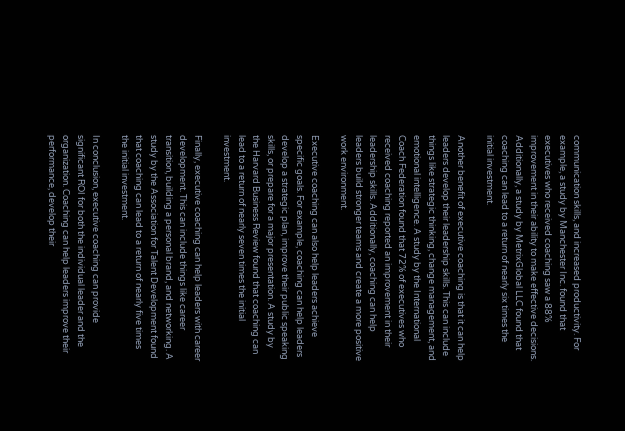communication skills, and increased productivity. For example, a study by Manchester Inc. found that executives who received coaching saw a 88% improvement in their ability to make effective decisions. Additionally, a study by MetrixGlobal LLC found that coaching can lead to a return of nearly six times the initial investment.

Another benefit of executive coaching is that it can help leaders develop their leadership skills. This can include things like strategic thinking, change management, and emotional intelligence. A study by the International Coach Federation found that 72% of executives who received coaching reported an improvement in their leadership skills. Additionally, coaching can help leaders build stronger teams and create a more positive work environment.

Executive coaching can also help leaders achieve specific goals. For example, coaching can help leaders develop a strategic plan, improve their public speaking skills, or prepare for a major presentation. A study by the Harvard Business Review found that coaching can lead to a return of nearly seven times the initial investment.

Finally, executive coaching can help leaders with career development. This can include things like career transition, building a personal brand, and networking. A study by the Association for Talent Development found that coaching can lead to a return of nearly five times the initial investment.

In conclusion, executive coaching can provide significant ROI for both the individual leader and the organization. Coaching can help leaders improve their performance, develop their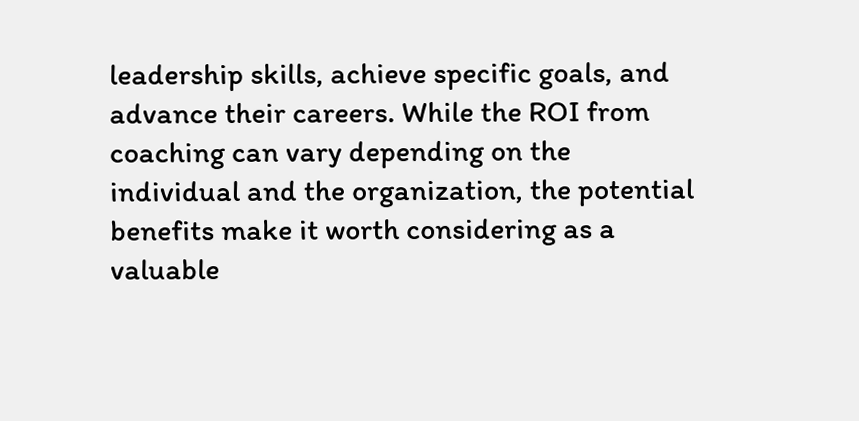leadership skills, achieve specific goals, and advance their careers. While the ROI from coaching can vary depending on the individual and the organization, the potential benefits make it worth considering as a valuable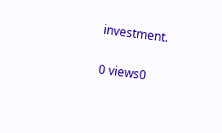investment.

0 views0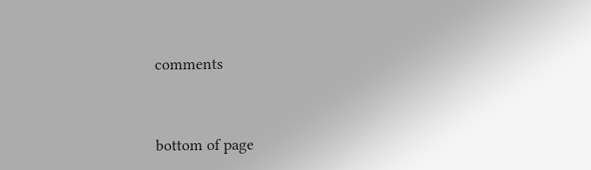comments


bottom of page